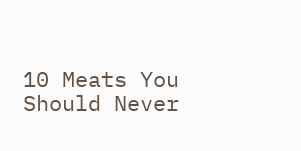10 Meats You Should Never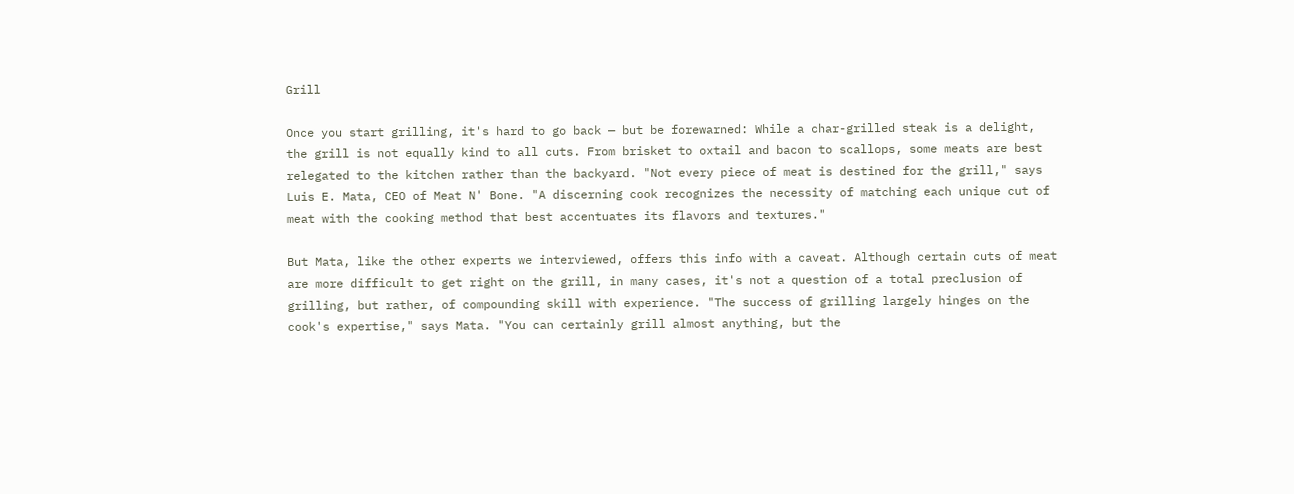Grill

Once you start grilling, it's hard to go back — but be forewarned: While a char-grilled steak is a delight, the grill is not equally kind to all cuts. From brisket to oxtail and bacon to scallops, some meats are best relegated to the kitchen rather than the backyard. "Not every piece of meat is destined for the grill," says Luis E. Mata, CEO of Meat N' Bone. "A discerning cook recognizes the necessity of matching each unique cut of meat with the cooking method that best accentuates its flavors and textures."

But Mata, like the other experts we interviewed, offers this info with a caveat. Although certain cuts of meat are more difficult to get right on the grill, in many cases, it's not a question of a total preclusion of grilling, but rather, of compounding skill with experience. "The success of grilling largely hinges on the cook's expertise," says Mata. "You can certainly grill almost anything, but the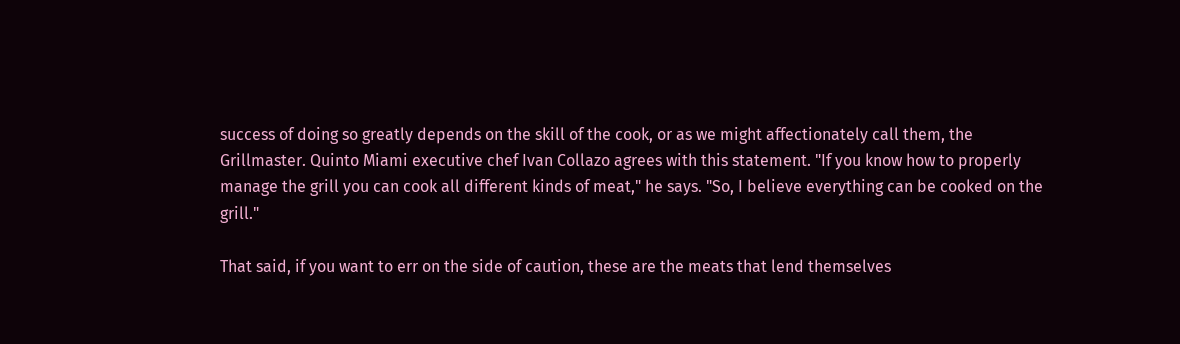success of doing so greatly depends on the skill of the cook, or as we might affectionately call them, the Grillmaster. Quinto Miami executive chef Ivan Collazo agrees with this statement. "If you know how to properly manage the grill you can cook all different kinds of meat," he says. "So, I believe everything can be cooked on the grill."

That said, if you want to err on the side of caution, these are the meats that lend themselves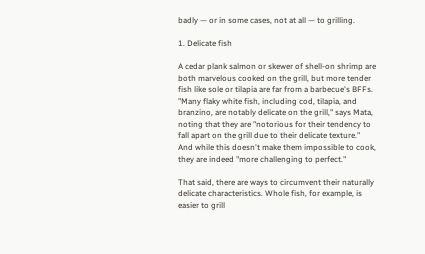badly — or in some cases, not at all — to grilling.

1. Delicate fish

A cedar plank salmon or skewer of shell-on shrimp are both marvelous cooked on the grill, but more tender fish like sole or tilapia are far from a barbecue's BFFs. "Many flaky white fish, including cod, tilapia, and branzino, are notably delicate on the grill," says Mata, noting that they are "notorious for their tendency to fall apart on the grill due to their delicate texture." And while this doesn't make them impossible to cook, they are indeed "more challenging to perfect."

That said, there are ways to circumvent their naturally delicate characteristics. Whole fish, for example, is easier to grill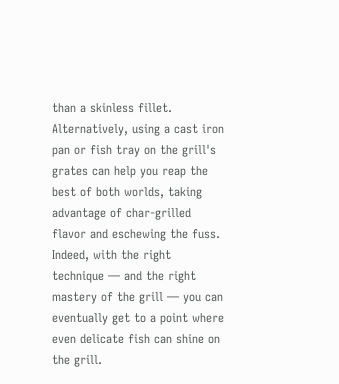than a skinless fillet. Alternatively, using a cast iron pan or fish tray on the grill's grates can help you reap the best of both worlds, taking advantage of char-grilled flavor and eschewing the fuss. Indeed, with the right technique — and the right mastery of the grill — you can eventually get to a point where even delicate fish can shine on the grill.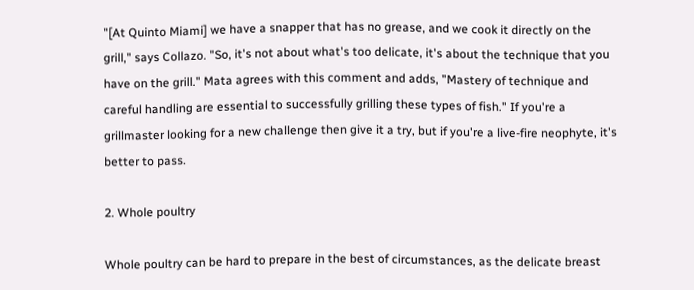"[At Quinto Miami] we have a snapper that has no grease, and we cook it directly on the grill," says Collazo. "So, it's not about what's too delicate, it's about the technique that you have on the grill." Mata agrees with this comment and adds, "Mastery of technique and careful handling are essential to successfully grilling these types of fish." If you're a grillmaster looking for a new challenge then give it a try, but if you're a live-fire neophyte, it's better to pass.

2. Whole poultry

Whole poultry can be hard to prepare in the best of circumstances, as the delicate breast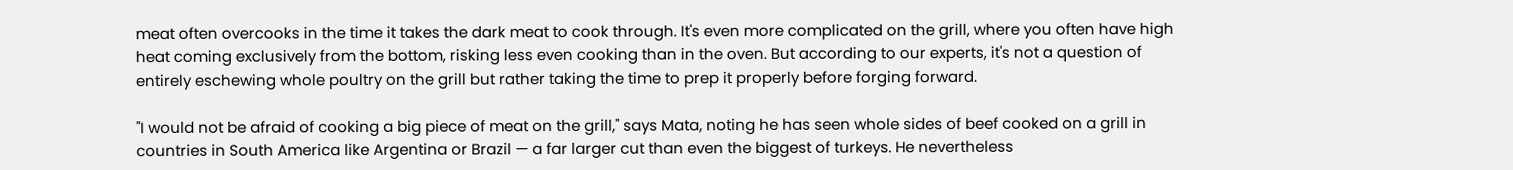meat often overcooks in the time it takes the dark meat to cook through. It's even more complicated on the grill, where you often have high heat coming exclusively from the bottom, risking less even cooking than in the oven. But according to our experts, it's not a question of entirely eschewing whole poultry on the grill but rather taking the time to prep it properly before forging forward.

"I would not be afraid of cooking a big piece of meat on the grill," says Mata, noting he has seen whole sides of beef cooked on a grill in countries in South America like Argentina or Brazil — a far larger cut than even the biggest of turkeys. He nevertheless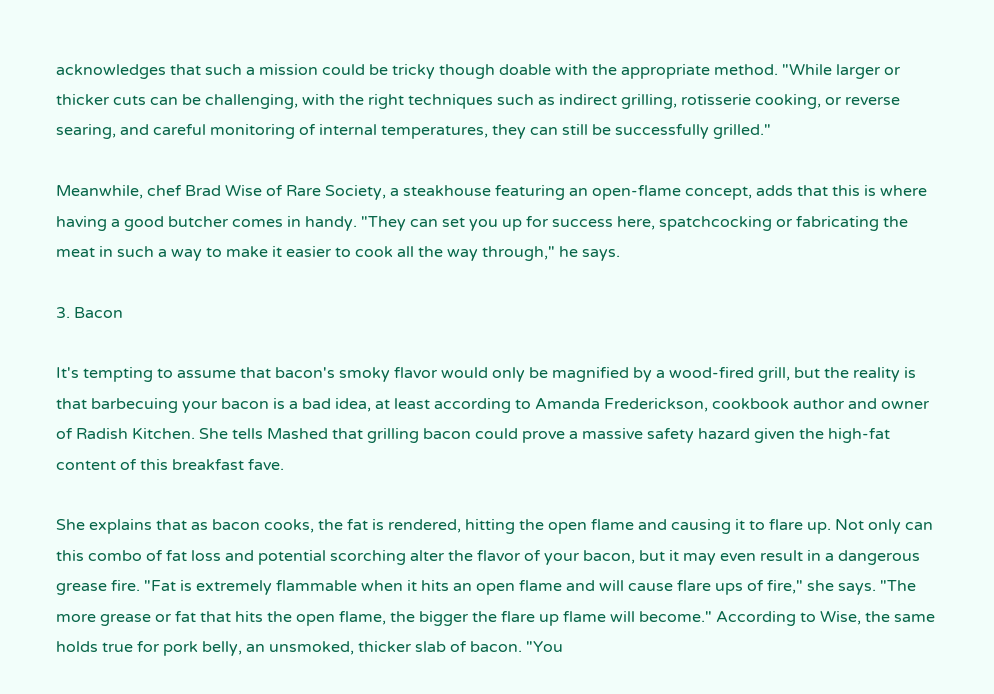acknowledges that such a mission could be tricky though doable with the appropriate method. "While larger or thicker cuts can be challenging, with the right techniques such as indirect grilling, rotisserie cooking, or reverse searing, and careful monitoring of internal temperatures, they can still be successfully grilled."

Meanwhile, chef Brad Wise of Rare Society, a steakhouse featuring an open-flame concept, adds that this is where having a good butcher comes in handy. "They can set you up for success here, spatchcocking or fabricating the meat in such a way to make it easier to cook all the way through," he says.

3. Bacon

It's tempting to assume that bacon's smoky flavor would only be magnified by a wood-fired grill, but the reality is that barbecuing your bacon is a bad idea, at least according to Amanda Frederickson, cookbook author and owner of Radish Kitchen. She tells Mashed that grilling bacon could prove a massive safety hazard given the high-fat content of this breakfast fave.

She explains that as bacon cooks, the fat is rendered, hitting the open flame and causing it to flare up. Not only can this combo of fat loss and potential scorching alter the flavor of your bacon, but it may even result in a dangerous grease fire. "Fat is extremely flammable when it hits an open flame and will cause flare ups of fire," she says. "The more grease or fat that hits the open flame, the bigger the flare up flame will become." According to Wise, the same holds true for pork belly, an unsmoked, thicker slab of bacon. "You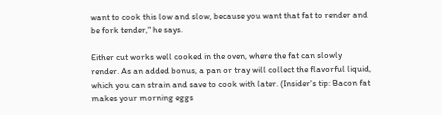want to cook this low and slow, because you want that fat to render and be fork tender," he says.

Either cut works well cooked in the oven, where the fat can slowly render. As an added bonus, a pan or tray will collect the flavorful liquid, which you can strain and save to cook with later. (Insider's tip: Bacon fat makes your morning eggs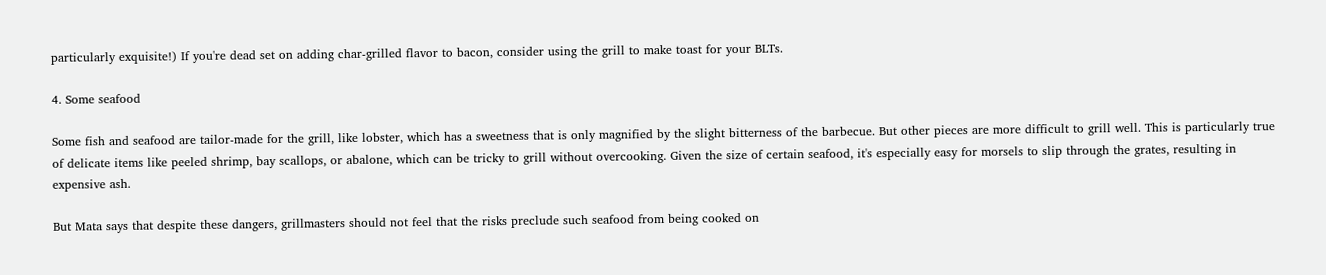particularly exquisite!) If you're dead set on adding char-grilled flavor to bacon, consider using the grill to make toast for your BLTs.

4. Some seafood

Some fish and seafood are tailor-made for the grill, like lobster, which has a sweetness that is only magnified by the slight bitterness of the barbecue. But other pieces are more difficult to grill well. This is particularly true of delicate items like peeled shrimp, bay scallops, or abalone, which can be tricky to grill without overcooking. Given the size of certain seafood, it's especially easy for morsels to slip through the grates, resulting in expensive ash.

But Mata says that despite these dangers, grillmasters should not feel that the risks preclude such seafood from being cooked on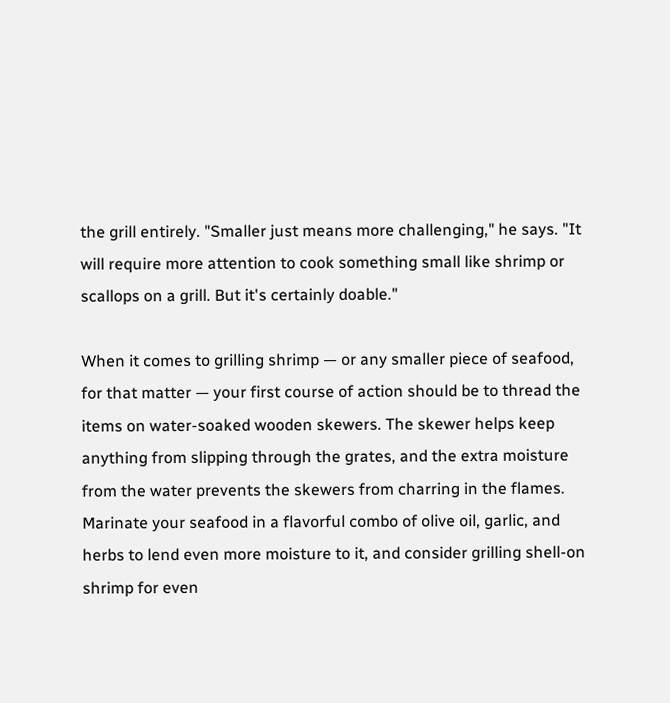the grill entirely. "Smaller just means more challenging," he says. "It will require more attention to cook something small like shrimp or scallops on a grill. But it's certainly doable."

When it comes to grilling shrimp — or any smaller piece of seafood, for that matter — your first course of action should be to thread the items on water-soaked wooden skewers. The skewer helps keep anything from slipping through the grates, and the extra moisture from the water prevents the skewers from charring in the flames. Marinate your seafood in a flavorful combo of olive oil, garlic, and herbs to lend even more moisture to it, and consider grilling shell-on shrimp for even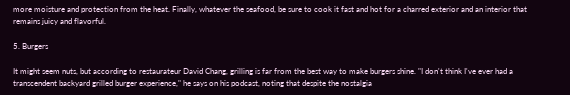more moisture and protection from the heat. Finally, whatever the seafood, be sure to cook it fast and hot for a charred exterior and an interior that remains juicy and flavorful.

5. Burgers

It might seem nuts, but according to restaurateur David Chang, grilling is far from the best way to make burgers shine. "I don't think I've ever had a transcendent backyard grilled burger experience," he says on his podcast, noting that despite the nostalgia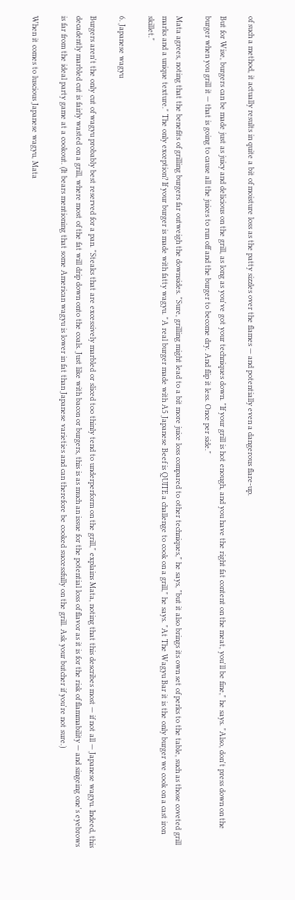of such a method, it actually results in quite a bit of moisture loss as the patty sizzles over the flames — and potentially even a dangerous flare-up.

But for Wise, burgers can be made just as juicy and delicious on the grill, as long as you've got your techniques down. "If your grill is hot enough, and you have the right fat content on the meat, you'll be fine," he says. "Also, don't press down on the burger when you grill it — that is going to cause all the juices to run off and the burger to become dry. And flip it less. Once per side."

Mata agrees, noting that the benefits of grilling burgers far outweigh the downsides. "Sure, grilling might lead to a bit more juice loss compared to other techniques," he says, "but it also brings its own set of perks to the table, such as those coveted grill marks and a unique texture." The only exception? If your burger is made with fatty wagyu. "A real burger made with A5 Japanese Beef is QUITE a challenge to cook on a grill," he says. "At The Wagyu Bar it is the only burger we cook on a cast iron skillet."

6. Japanese wagyu

Burgers aren't the only cut of wagyu probably best reserved for a pan. "Steaks that are excessively marbled or sliced too thinly tend to underperform on the grill," explains Mata, noting that this describes most — if not all — Japanese wagyu. Indeed, this decadently marbled cut is fairly wasted on a grill, where most of the fat will drip down onto the coals. Just like with bacon or burgers, this is as much an issue for the potential loss of flavor as it is for the risk of flammability — and singeing one's eyebrows is far from the ideal party game at a cookout. (It bears mentioning that some American wagyu is lower in fat than Japanese varieties and can therefore be cooked successfully on the grill. Ask your butcher if you're not sure.)

When it comes to luscious Japanese wagyu, Mata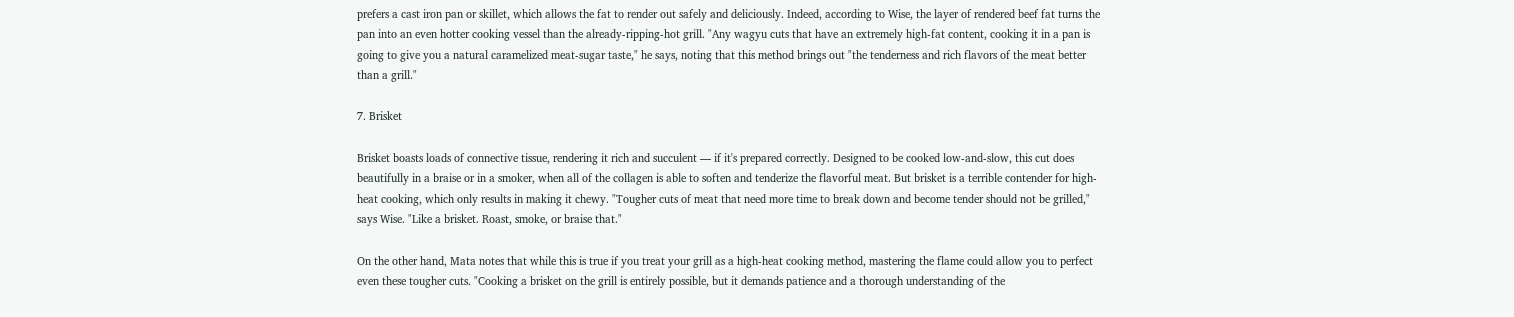prefers a cast iron pan or skillet, which allows the fat to render out safely and deliciously. Indeed, according to Wise, the layer of rendered beef fat turns the pan into an even hotter cooking vessel than the already-ripping-hot grill. "Any wagyu cuts that have an extremely high-fat content, cooking it in a pan is going to give you a natural caramelized meat-sugar taste," he says, noting that this method brings out "the tenderness and rich flavors of the meat better than a grill."

7. Brisket

Brisket boasts loads of connective tissue, rendering it rich and succulent — if it's prepared correctly. Designed to be cooked low-and-slow, this cut does beautifully in a braise or in a smoker, when all of the collagen is able to soften and tenderize the flavorful meat. But brisket is a terrible contender for high-heat cooking, which only results in making it chewy. "Tougher cuts of meat that need more time to break down and become tender should not be grilled," says Wise. "Like a brisket. Roast, smoke, or braise that."

On the other hand, Mata notes that while this is true if you treat your grill as a high-heat cooking method, mastering the flame could allow you to perfect even these tougher cuts. "Cooking a brisket on the grill is entirely possible, but it demands patience and a thorough understanding of the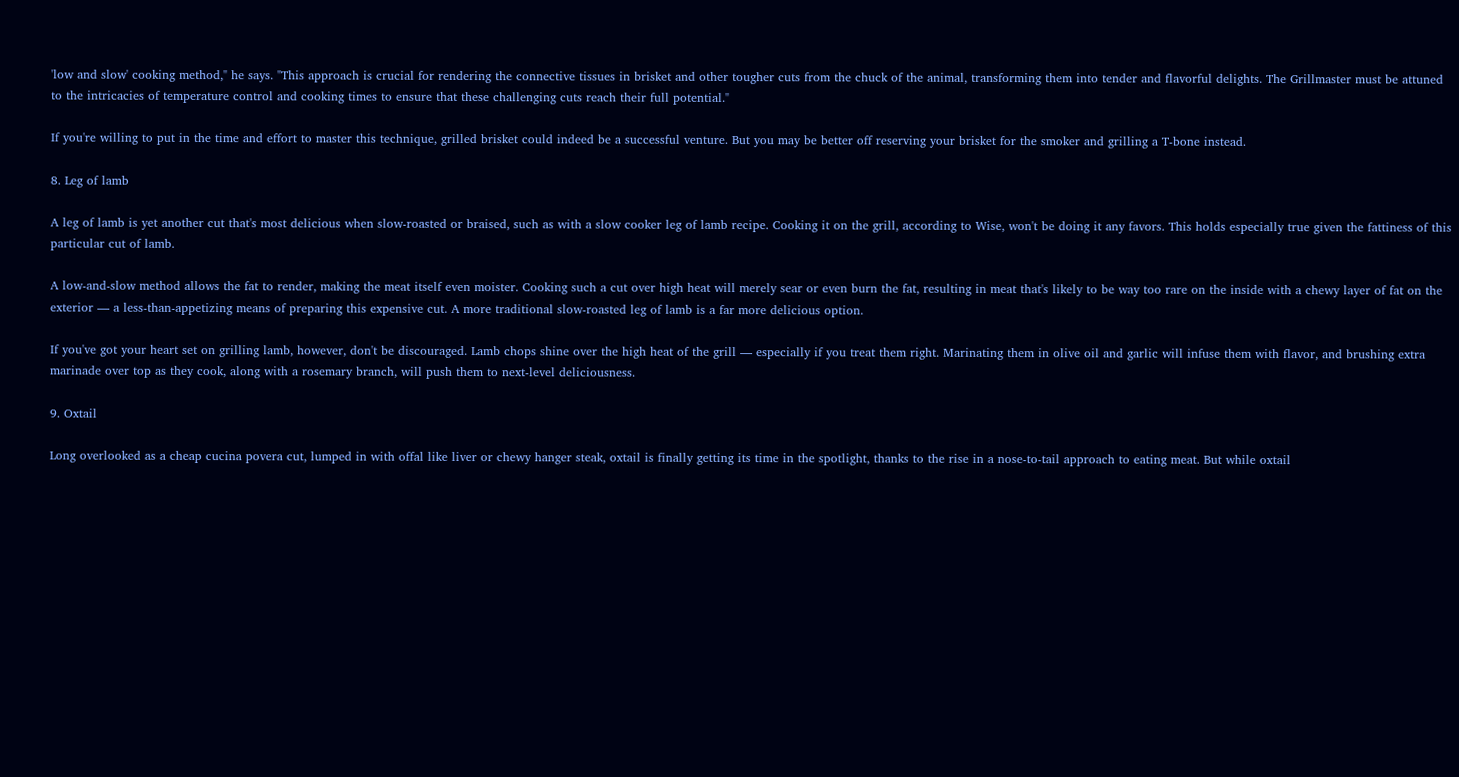'low and slow' cooking method," he says. "This approach is crucial for rendering the connective tissues in brisket and other tougher cuts from the chuck of the animal, transforming them into tender and flavorful delights. The Grillmaster must be attuned to the intricacies of temperature control and cooking times to ensure that these challenging cuts reach their full potential."

If you're willing to put in the time and effort to master this technique, grilled brisket could indeed be a successful venture. But you may be better off reserving your brisket for the smoker and grilling a T-bone instead.

8. Leg of lamb

A leg of lamb is yet another cut that's most delicious when slow-roasted or braised, such as with a slow cooker leg of lamb recipe. Cooking it on the grill, according to Wise, won't be doing it any favors. This holds especially true given the fattiness of this particular cut of lamb.

A low-and-slow method allows the fat to render, making the meat itself even moister. Cooking such a cut over high heat will merely sear or even burn the fat, resulting in meat that's likely to be way too rare on the inside with a chewy layer of fat on the exterior — a less-than-appetizing means of preparing this expensive cut. A more traditional slow-roasted leg of lamb is a far more delicious option.

If you've got your heart set on grilling lamb, however, don't be discouraged. Lamb chops shine over the high heat of the grill — especially if you treat them right. Marinating them in olive oil and garlic will infuse them with flavor, and brushing extra marinade over top as they cook, along with a rosemary branch, will push them to next-level deliciousness.

9. Oxtail

Long overlooked as a cheap cucina povera cut, lumped in with offal like liver or chewy hanger steak, oxtail is finally getting its time in the spotlight, thanks to the rise in a nose-to-tail approach to eating meat. But while oxtail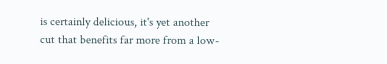is certainly delicious, it's yet another cut that benefits far more from a low-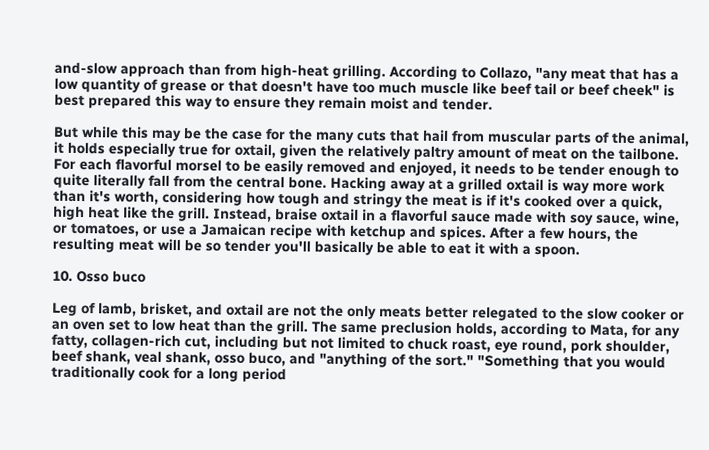and-slow approach than from high-heat grilling. According to Collazo, "any meat that has a low quantity of grease or that doesn't have too much muscle like beef tail or beef cheek" is best prepared this way to ensure they remain moist and tender.

But while this may be the case for the many cuts that hail from muscular parts of the animal, it holds especially true for oxtail, given the relatively paltry amount of meat on the tailbone. For each flavorful morsel to be easily removed and enjoyed, it needs to be tender enough to quite literally fall from the central bone. Hacking away at a grilled oxtail is way more work than it's worth, considering how tough and stringy the meat is if it's cooked over a quick, high heat like the grill. Instead, braise oxtail in a flavorful sauce made with soy sauce, wine, or tomatoes, or use a Jamaican recipe with ketchup and spices. After a few hours, the resulting meat will be so tender you'll basically be able to eat it with a spoon.

10. Osso buco

Leg of lamb, brisket, and oxtail are not the only meats better relegated to the slow cooker or an oven set to low heat than the grill. The same preclusion holds, according to Mata, for any fatty, collagen-rich cut, including but not limited to chuck roast, eye round, pork shoulder, beef shank, veal shank, osso buco, and "anything of the sort." "Something that you would traditionally cook for a long period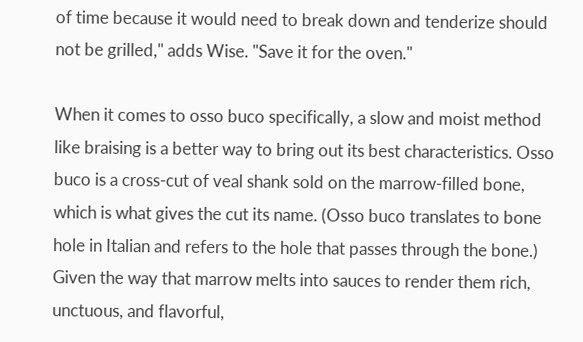of time because it would need to break down and tenderize should not be grilled," adds Wise. "Save it for the oven."

When it comes to osso buco specifically, a slow and moist method like braising is a better way to bring out its best characteristics. Osso buco is a cross-cut of veal shank sold on the marrow-filled bone, which is what gives the cut its name. (Osso buco translates to bone hole in Italian and refers to the hole that passes through the bone.) Given the way that marrow melts into sauces to render them rich, unctuous, and flavorful,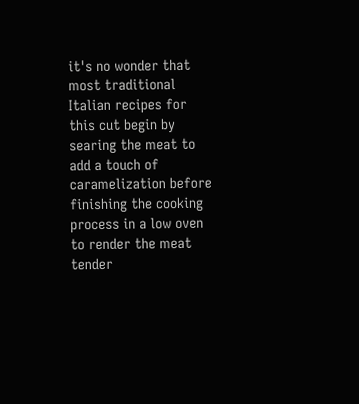it's no wonder that most traditional Italian recipes for this cut begin by searing the meat to add a touch of caramelization before finishing the cooking process in a low oven to render the meat tender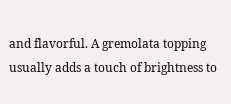and flavorful. A gremolata topping usually adds a touch of brightness to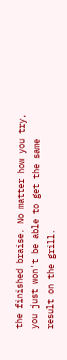the finished braise. No matter how you try, you just won't be able to get the same result on the grill.